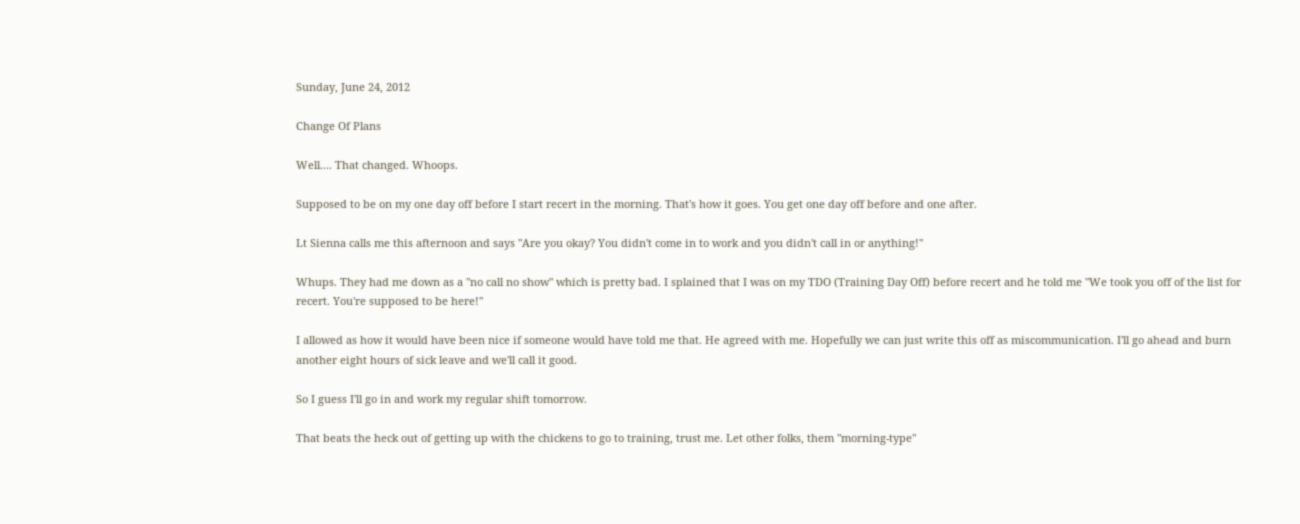Sunday, June 24, 2012

Change Of Plans

Well.... That changed. Whoops.

Supposed to be on my one day off before I start recert in the morning. That's how it goes. You get one day off before and one after.

Lt Sienna calls me this afternoon and says "Are you okay? You didn't come in to work and you didn't call in or anything!"

Whups. They had me down as a "no call no show" which is pretty bad. I splained that I was on my TDO (Training Day Off) before recert and he told me "We took you off of the list for recert. You're supposed to be here!"

I allowed as how it would have been nice if someone would have told me that. He agreed with me. Hopefully we can just write this off as miscommunication. I'll go ahead and burn another eight hours of sick leave and we'll call it good.

So I guess I'll go in and work my regular shift tomorrow.

That beats the heck out of getting up with the chickens to go to training, trust me. Let other folks, them "morning-type"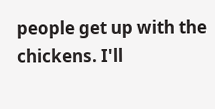people get up with the chickens. I'll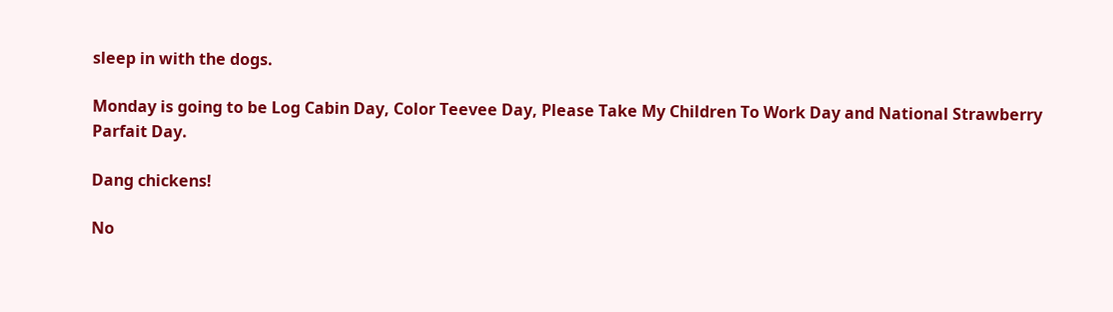sleep in with the dogs.

Monday is going to be Log Cabin Day, Color Teevee Day, Please Take My Children To Work Day and National Strawberry Parfait Day.

Dang chickens!

No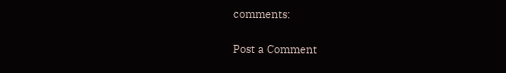comments:

Post a Comment